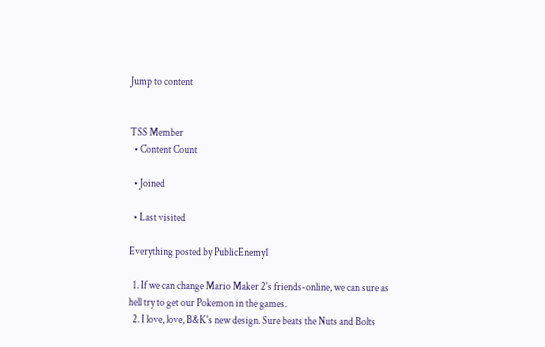Jump to content


TSS Member
  • Content Count

  • Joined

  • Last visited

Everything posted by PublicEnemy1

  1. If we can change Mario Maker 2's friends-online, we can sure as hell try to get our Pokemon in the games.
  2. I love, love, B&K's new design. Sure beats the Nuts and Bolts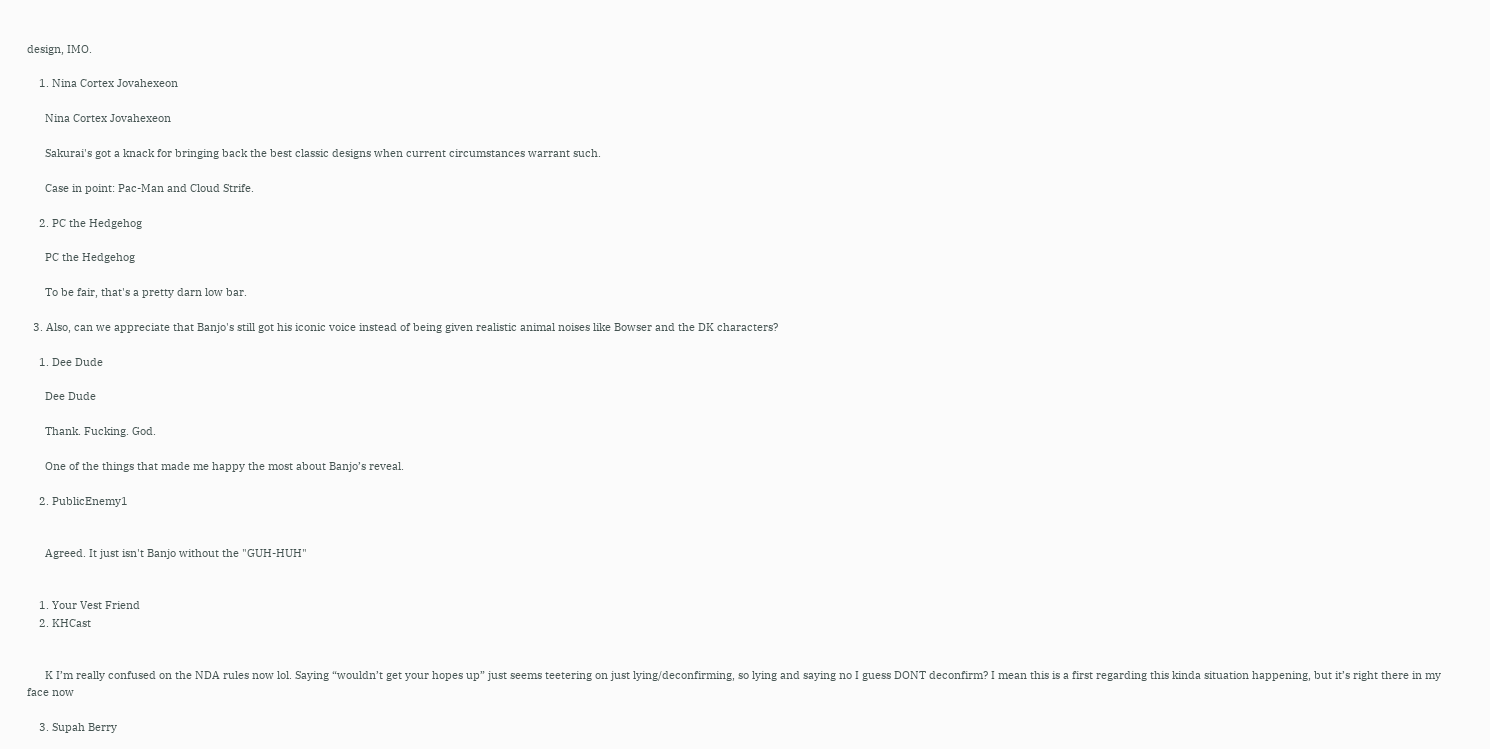design, IMO.

    1. Nina Cortex Jovahexeon

      Nina Cortex Jovahexeon

      Sakurai's got a knack for bringing back the best classic designs when current circumstances warrant such.

      Case in point: Pac-Man and Cloud Strife.

    2. PC the Hedgehog

      PC the Hedgehog

      To be fair, that's a pretty darn low bar.

  3. Also, can we appreciate that Banjo's still got his iconic voice instead of being given realistic animal noises like Bowser and the DK characters?

    1. Dee Dude

      Dee Dude

      Thank. Fucking. God.

      One of the things that made me happy the most about Banjo’s reveal.

    2. PublicEnemy1


      Agreed. It just isn't Banjo without the "GUH-HUH"


    1. Your Vest Friend
    2. KHCast


      K I’m really confused on the NDA rules now lol. Saying “wouldn’t get your hopes up” just seems teetering on just lying/deconfirming, so lying and saying no I guess DONT deconfirm? I mean this is a first regarding this kinda situation happening, but it’s right there in my face now

    3. Supah Berry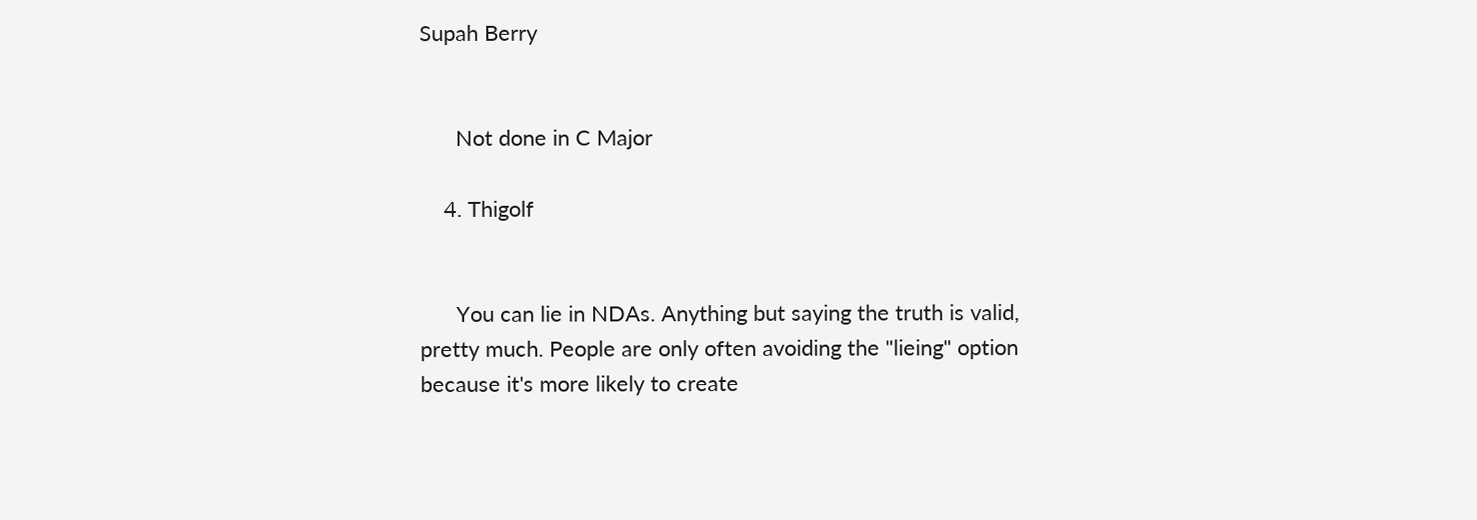Supah Berry


      Not done in C Major

    4. Thigolf


      You can lie in NDAs. Anything but saying the truth is valid, pretty much. People are only often avoiding the "lieing" option because it's more likely to create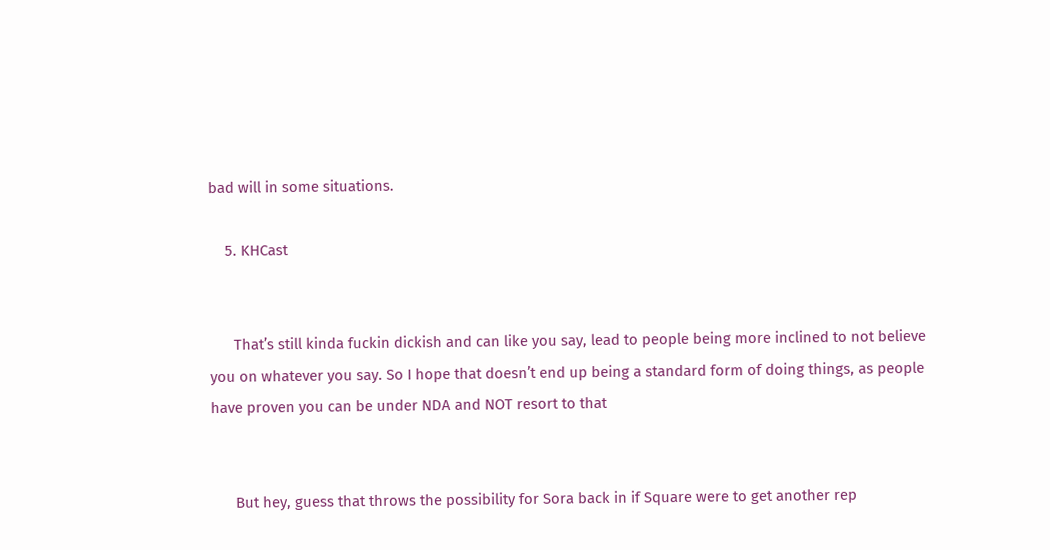bad will in some situations.

    5. KHCast


      That’s still kinda fuckin dickish and can like you say, lead to people being more inclined to not believe you on whatever you say. So I hope that doesn’t end up being a standard form of doing things, as people have proven you can be under NDA and NOT resort to that


      But hey, guess that throws the possibility for Sora back in if Square were to get another rep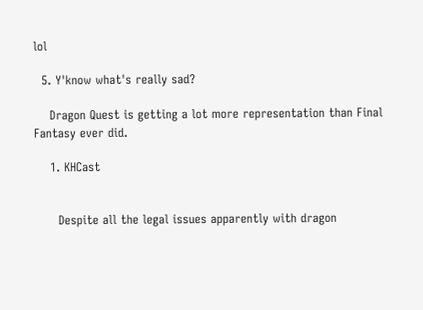lol

  5. Y'know what's really sad?

    Dragon Quest is getting a lot more representation than Final Fantasy ever did.

    1. KHCast


      Despite all the legal issues apparently with dragon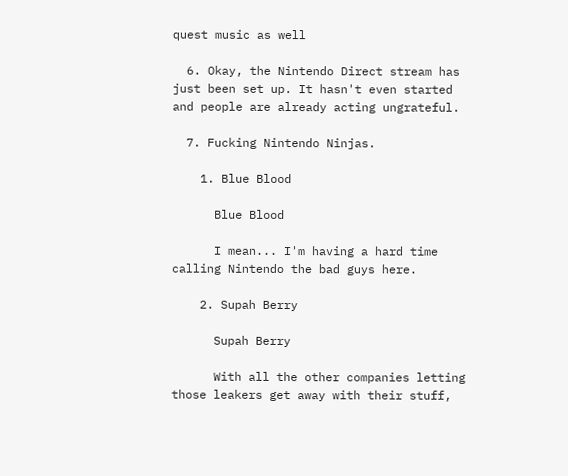quest music as well

  6. Okay, the Nintendo Direct stream has just been set up. It hasn't even started and people are already acting ungrateful.

  7. Fucking Nintendo Ninjas.

    1. Blue Blood

      Blue Blood

      I mean... I'm having a hard time calling Nintendo the bad guys here.

    2. Supah Berry

      Supah Berry

      With all the other companies letting those leakers get away with their stuff,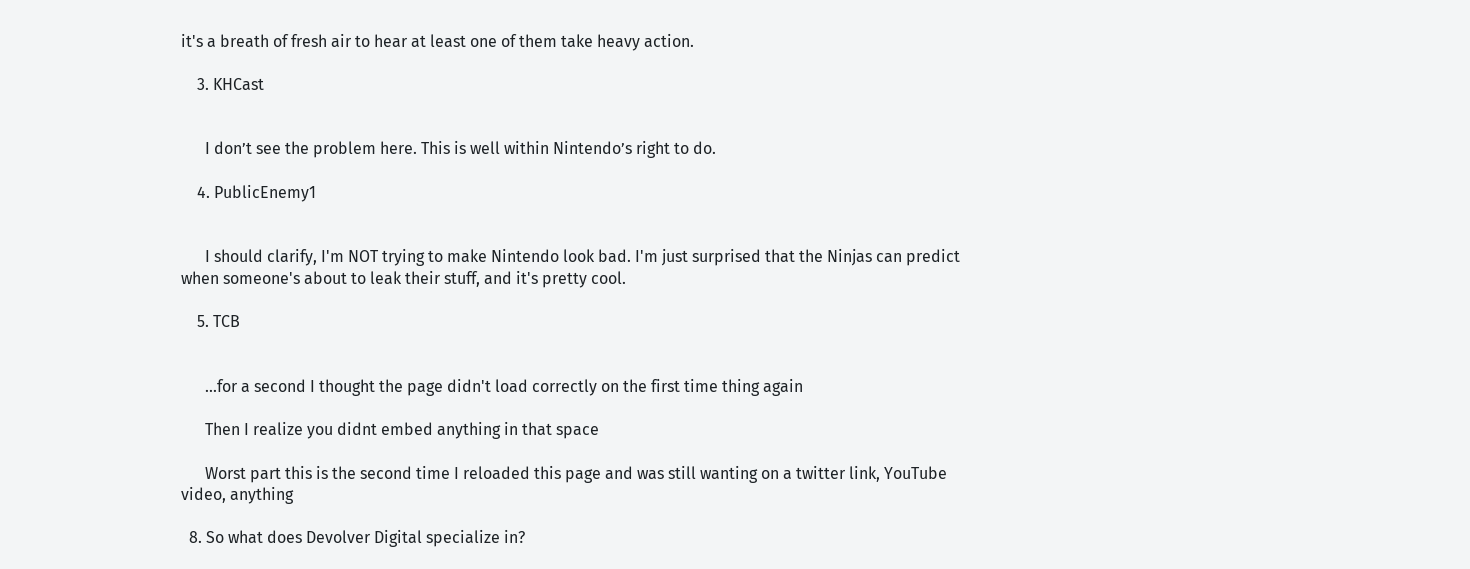it's a breath of fresh air to hear at least one of them take heavy action.

    3. KHCast


      I don’t see the problem here. This is well within Nintendo’s right to do.

    4. PublicEnemy1


      I should clarify, I'm NOT trying to make Nintendo look bad. I'm just surprised that the Ninjas can predict when someone's about to leak their stuff, and it's pretty cool.

    5. TCB


      ...for a second I thought the page didn't load correctly on the first time thing again

      Then I realize you didnt embed anything in that space

      Worst part this is the second time I reloaded this page and was still wanting on a twitter link, YouTube video, anything

  8. So what does Devolver Digital specialize in?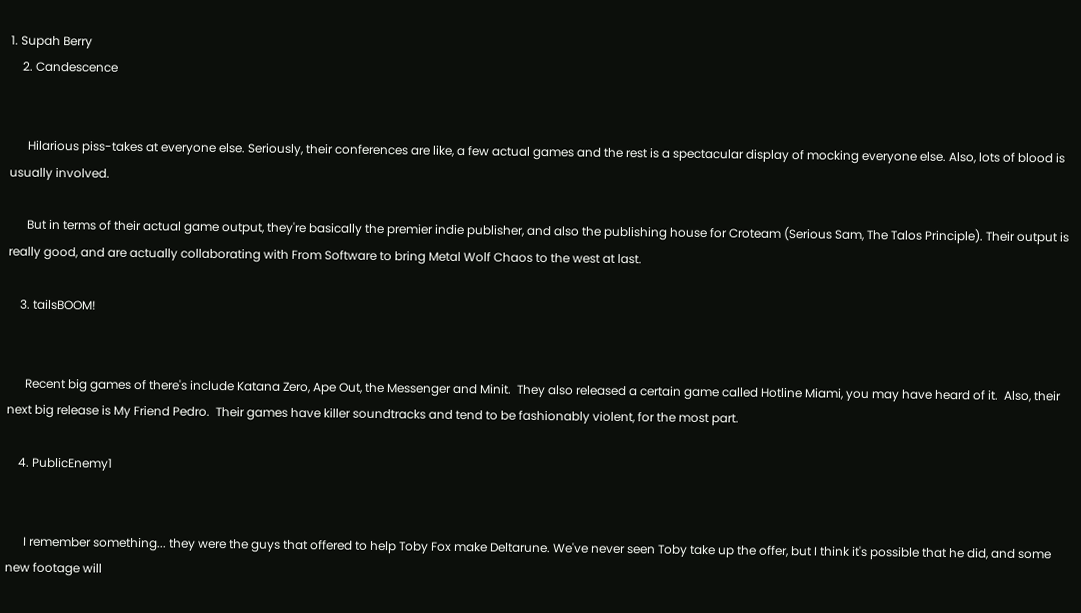1. Supah Berry
    2. Candescence


      Hilarious piss-takes at everyone else. Seriously, their conferences are like, a few actual games and the rest is a spectacular display of mocking everyone else. Also, lots of blood is usually involved.

      But in terms of their actual game output, they're basically the premier indie publisher, and also the publishing house for Croteam (Serious Sam, The Talos Principle). Their output is really good, and are actually collaborating with From Software to bring Metal Wolf Chaos to the west at last.

    3. tailsBOOM!


      Recent big games of there's include Katana Zero, Ape Out, the Messenger and Minit.  They also released a certain game called Hotline Miami, you may have heard of it.  Also, their next big release is My Friend Pedro.  Their games have killer soundtracks and tend to be fashionably violent, for the most part.

    4. PublicEnemy1


      I remember something... they were the guys that offered to help Toby Fox make Deltarune. We've never seen Toby take up the offer, but I think it's possible that he did, and some new footage will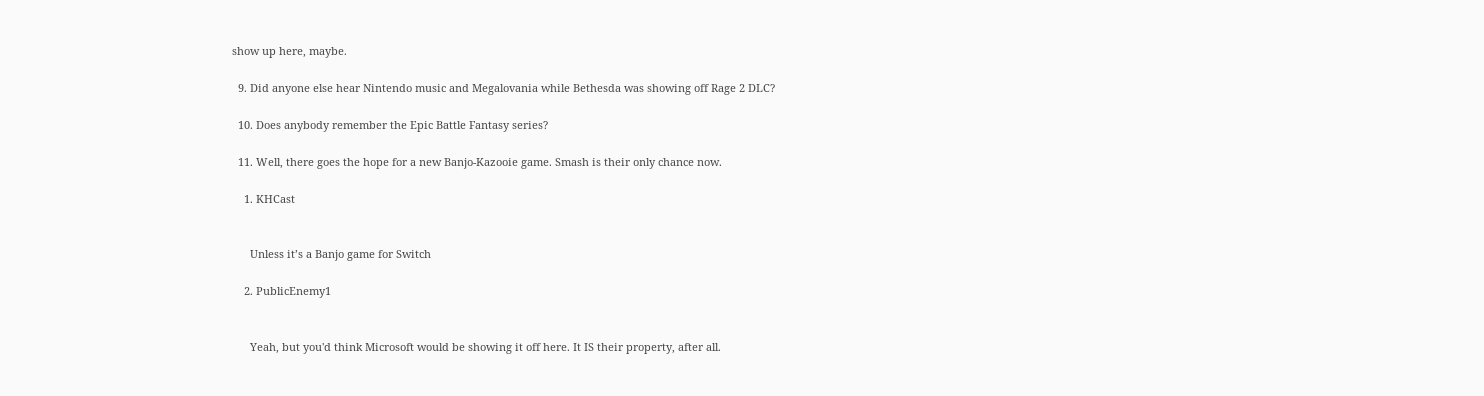show up here, maybe.

  9. Did anyone else hear Nintendo music and Megalovania while Bethesda was showing off Rage 2 DLC?

  10. Does anybody remember the Epic Battle Fantasy series?

  11. Well, there goes the hope for a new Banjo-Kazooie game. Smash is their only chance now.

    1. KHCast


      Unless it’s a Banjo game for Switch

    2. PublicEnemy1


      Yeah, but you'd think Microsoft would be showing it off here. It IS their property, after all.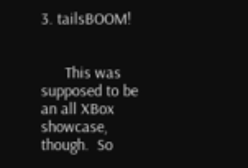3. tailsBOOM!


      This was supposed to be an all XBox showcase, though.  So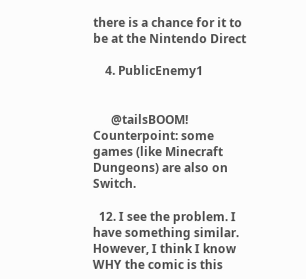there is a chance for it to be at the Nintendo Direct

    4. PublicEnemy1


      @tailsBOOM! Counterpoint: some games (like Minecraft Dungeons) are also on Switch.

  12. I see the problem. I have something similar. However, I think I know WHY the comic is this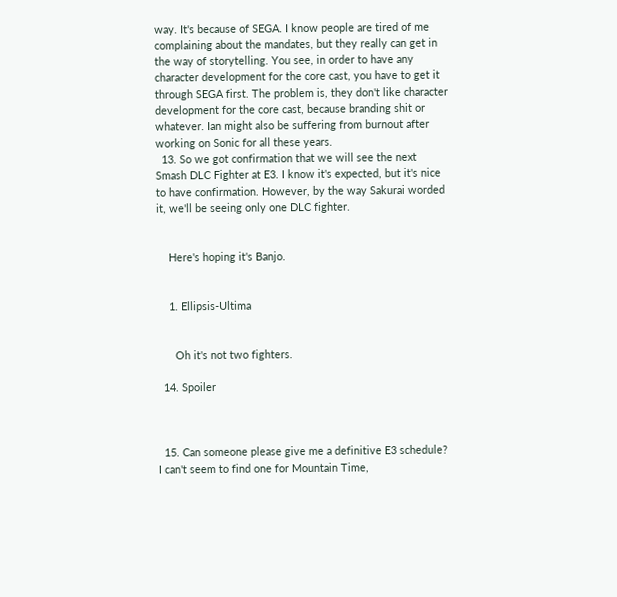way. It's because of SEGA. I know people are tired of me complaining about the mandates, but they really can get in the way of storytelling. You see, in order to have any character development for the core cast, you have to get it through SEGA first. The problem is, they don't like character development for the core cast, because branding shit or whatever. Ian might also be suffering from burnout after working on Sonic for all these years.
  13. So we got confirmation that we will see the next Smash DLC Fighter at E3. I know it's expected, but it's nice to have confirmation. However, by the way Sakurai worded it, we'll be seeing only one DLC fighter.


    Here's hoping it's Banjo.


    1. Ellipsis-Ultima


      Oh it's not two fighters.

  14. Spoiler



  15. Can someone please give me a definitive E3 schedule? I can't seem to find one for Mountain Time,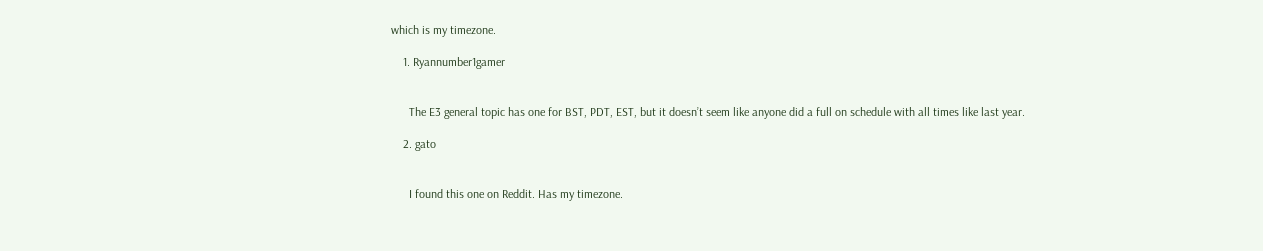which is my timezone.

    1. Ryannumber1gamer


      The E3 general topic has one for BST, PDT, EST, but it doesn’t seem like anyone did a full on schedule with all times like last year.

    2. gato


      I found this one on Reddit. Has my timezone.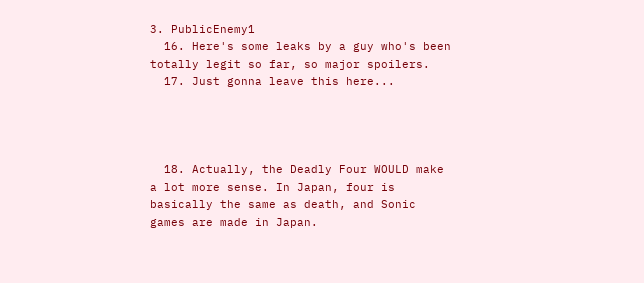3. PublicEnemy1
  16. Here's some leaks by a guy who's been totally legit so far, so major spoilers.
  17. Just gonna leave this here...




  18. Actually, the Deadly Four WOULD make a lot more sense. In Japan, four is basically the same as death, and Sonic games are made in Japan.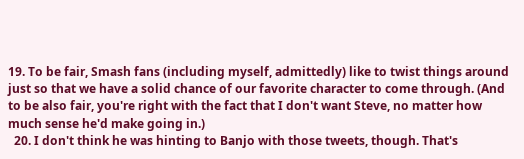19. To be fair, Smash fans (including myself, admittedly) like to twist things around just so that we have a solid chance of our favorite character to come through. (And to be also fair, you're right with the fact that I don't want Steve, no matter how much sense he'd make going in.)
  20. I don't think he was hinting to Banjo with those tweets, though. That's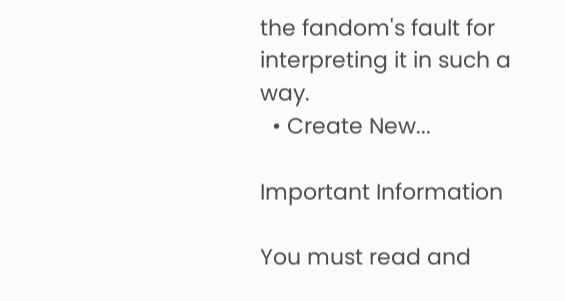the fandom's fault for interpreting it in such a way.
  • Create New...

Important Information

You must read and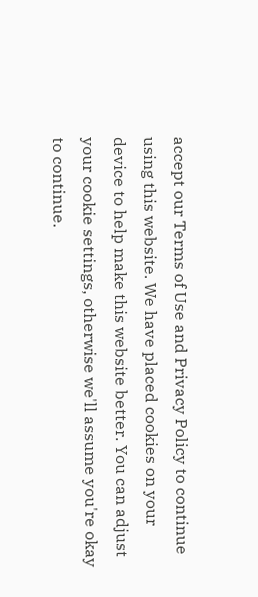accept our Terms of Use and Privacy Policy to continue using this website. We have placed cookies on your device to help make this website better. You can adjust your cookie settings, otherwise we'll assume you're okay to continue.